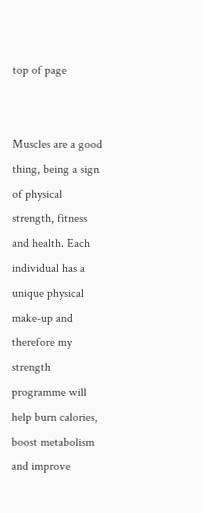top of page


Muscles are a good thing, being a sign of physical strength, fitness and health. Each individual has a unique physical make-up and therefore my strength programme will help burn calories, boost metabolism and improve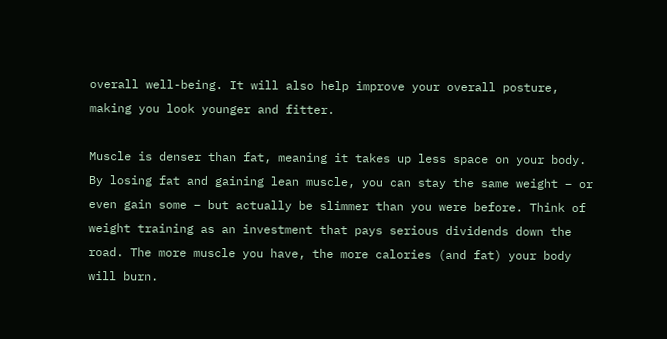overall well-being. It will also help improve your overall posture, making you look younger and fitter.

Muscle is denser than fat, meaning it takes up less space on your body. By losing fat and gaining lean muscle, you can stay the same weight – or even gain some – but actually be slimmer than you were before. Think of weight training as an investment that pays serious dividends down the road. The more muscle you have, the more calories (and fat) your body will burn.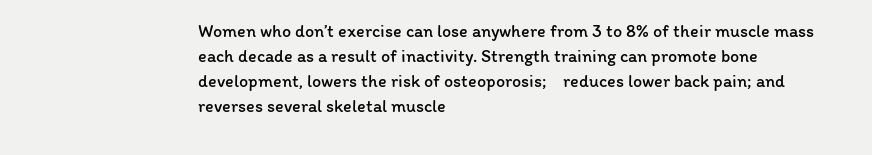Women who don’t exercise can lose anywhere from 3 to 8% of their muscle mass each decade as a result of inactivity. Strength training can promote bone development, lowers the risk of osteoporosis;    reduces lower back pain; and reverses several skeletal muscle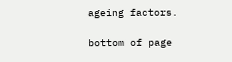ageing factors.

bottom of page